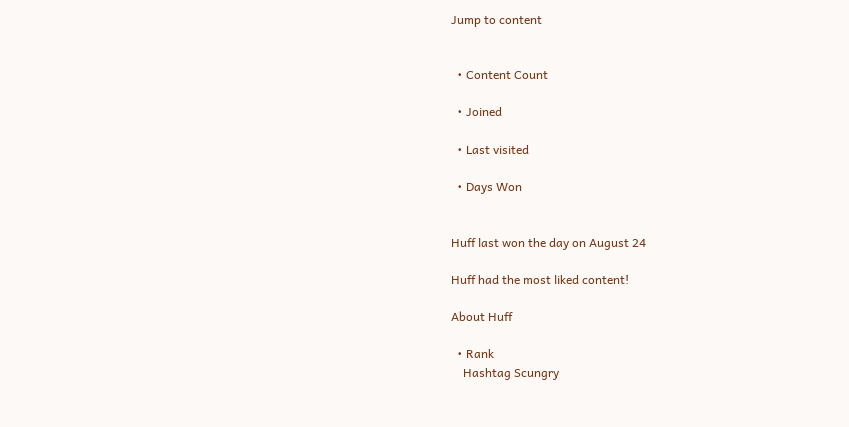Jump to content


  • Content Count

  • Joined

  • Last visited

  • Days Won


Huff last won the day on August 24

Huff had the most liked content!

About Huff

  • Rank
    Hashtag Scungry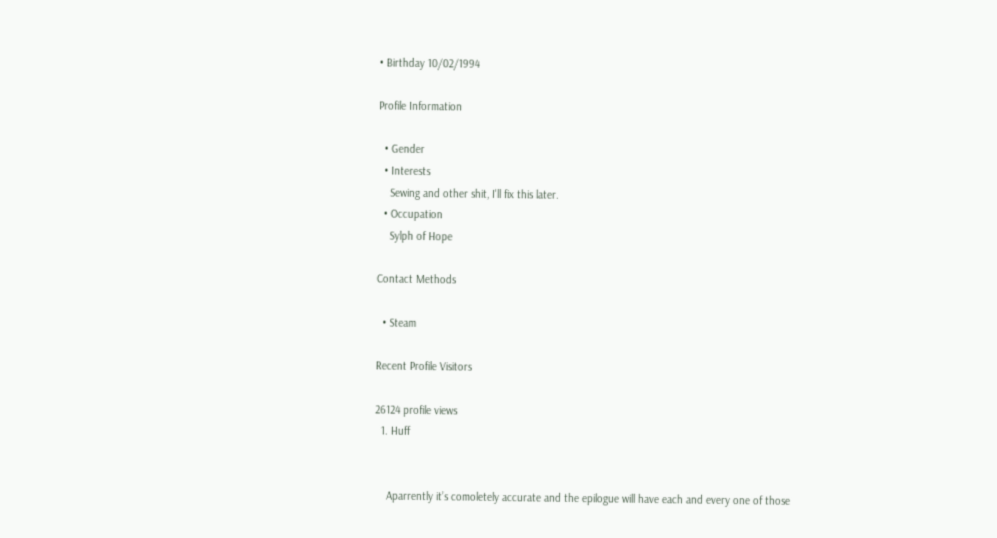• Birthday 10/02/1994

Profile Information

  • Gender
  • Interests
    Sewing and other shit, I'll fix this later.
  • Occupation
    Sylph of Hope

Contact Methods

  • Steam

Recent Profile Visitors

26124 profile views
  1. Huff


    Aparrently it’s comoletely accurate and the epilogue will have each and every one of those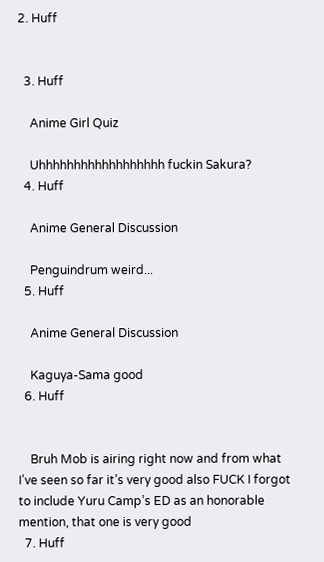2. Huff


  3. Huff

    Anime Girl Quiz

    Uhhhhhhhhhhhhhhhhhh fuckin Sakura?
  4. Huff

    Anime General Discussion

    Penguindrum weird...
  5. Huff

    Anime General Discussion

    Kaguya-Sama good
  6. Huff


    Bruh Mob is airing right now and from what I’ve seen so far it’s very good also FUCK I forgot to include Yuru Camp’s ED as an honorable mention, that one is very good
  7. Huff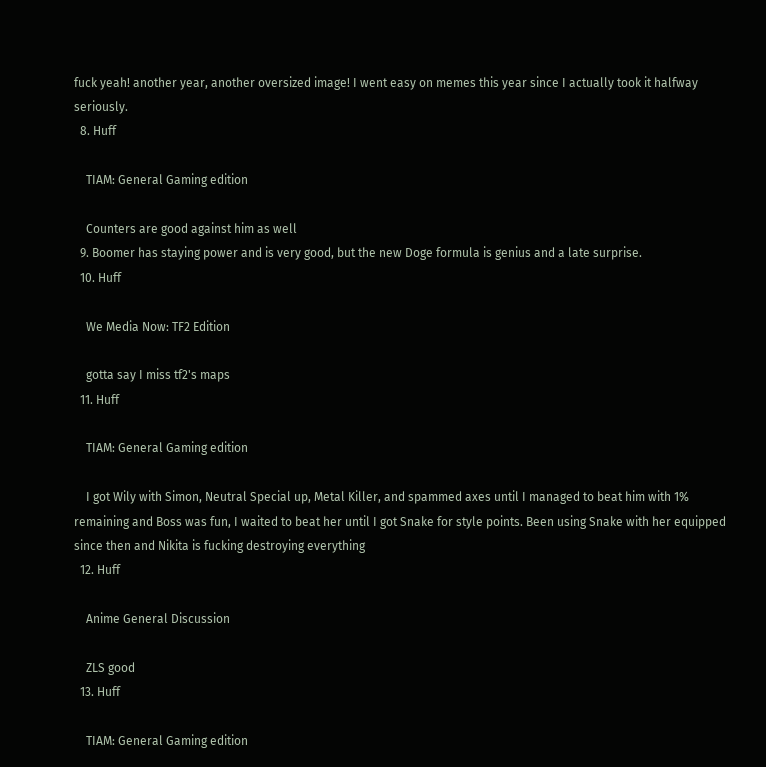fuck yeah! another year, another oversized image! I went easy on memes this year since I actually took it halfway seriously.
  8. Huff

    TIAM: General Gaming edition

    Counters are good against him as well
  9. Boomer has staying power and is very good, but the new Doge formula is genius and a late surprise.
  10. Huff

    We Media Now: TF2 Edition

    gotta say I miss tf2's maps
  11. Huff

    TIAM: General Gaming edition

    I got Wily with Simon, Neutral Special up, Metal Killer, and spammed axes until I managed to beat him with 1% remaining and Boss was fun, I waited to beat her until I got Snake for style points. Been using Snake with her equipped since then and Nikita is fucking destroying everything
  12. Huff

    Anime General Discussion

    ZLS good
  13. Huff

    TIAM: General Gaming edition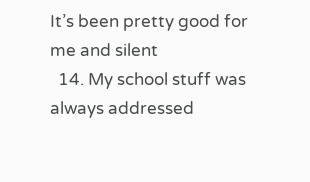It’s been pretty good for me and silent
  14. My school stuff was always addressed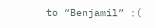to “Benjamil” :(